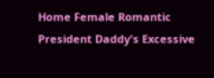Home Female Romantic President Daddy's Excessive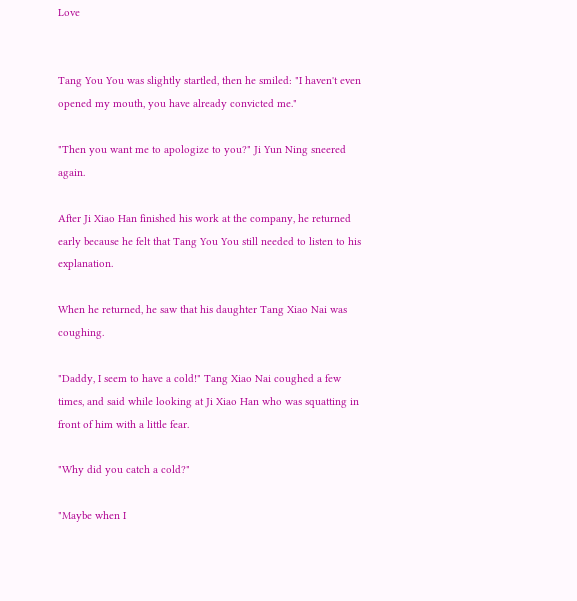Love


Tang You You was slightly startled, then he smiled: "I haven't even opened my mouth, you have already convicted me."

"Then you want me to apologize to you?" Ji Yun Ning sneered again.

After Ji Xiao Han finished his work at the company, he returned early because he felt that Tang You You still needed to listen to his explanation.

When he returned, he saw that his daughter Tang Xiao Nai was coughing.

"Daddy, I seem to have a cold!" Tang Xiao Nai coughed a few times, and said while looking at Ji Xiao Han who was squatting in front of him with a little fear.

"Why did you catch a cold?"

"Maybe when I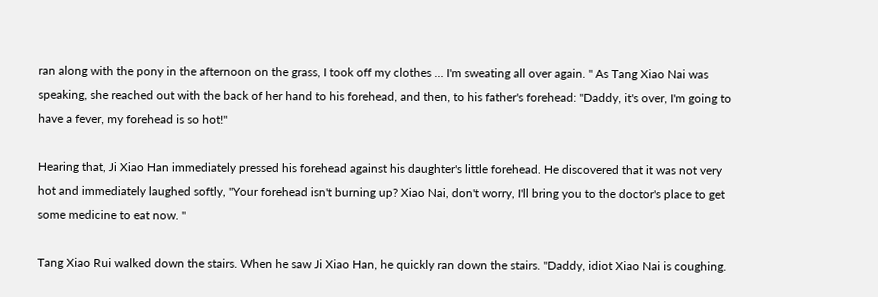ran along with the pony in the afternoon on the grass, I took off my clothes … I'm sweating all over again. " As Tang Xiao Nai was speaking, she reached out with the back of her hand to his forehead, and then, to his father's forehead: "Daddy, it's over, I'm going to have a fever, my forehead is so hot!"

Hearing that, Ji Xiao Han immediately pressed his forehead against his daughter's little forehead. He discovered that it was not very hot and immediately laughed softly, "Your forehead isn't burning up? Xiao Nai, don't worry, I'll bring you to the doctor's place to get some medicine to eat now. "

Tang Xiao Rui walked down the stairs. When he saw Ji Xiao Han, he quickly ran down the stairs. "Daddy, idiot Xiao Nai is coughing.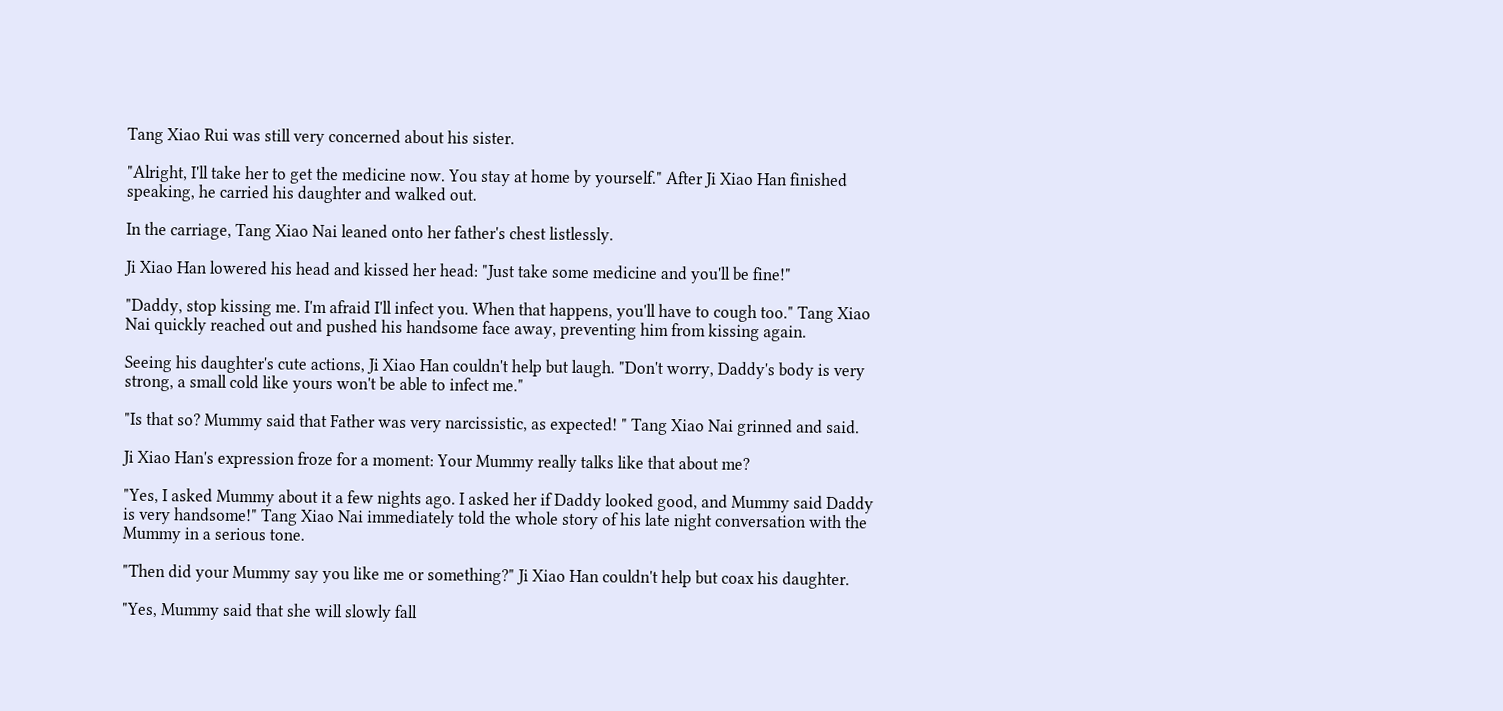Tang Xiao Rui was still very concerned about his sister.

"Alright, I'll take her to get the medicine now. You stay at home by yourself." After Ji Xiao Han finished speaking, he carried his daughter and walked out.

In the carriage, Tang Xiao Nai leaned onto her father's chest listlessly.

Ji Xiao Han lowered his head and kissed her head: "Just take some medicine and you'll be fine!"

"Daddy, stop kissing me. I'm afraid I'll infect you. When that happens, you'll have to cough too." Tang Xiao Nai quickly reached out and pushed his handsome face away, preventing him from kissing again.

Seeing his daughter's cute actions, Ji Xiao Han couldn't help but laugh. "Don't worry, Daddy's body is very strong, a small cold like yours won't be able to infect me."

"Is that so? Mummy said that Father was very narcissistic, as expected! " Tang Xiao Nai grinned and said.

Ji Xiao Han's expression froze for a moment: Your Mummy really talks like that about me?

"Yes, I asked Mummy about it a few nights ago. I asked her if Daddy looked good, and Mummy said Daddy is very handsome!" Tang Xiao Nai immediately told the whole story of his late night conversation with the Mummy in a serious tone.

"Then did your Mummy say you like me or something?" Ji Xiao Han couldn't help but coax his daughter.

"Yes, Mummy said that she will slowly fall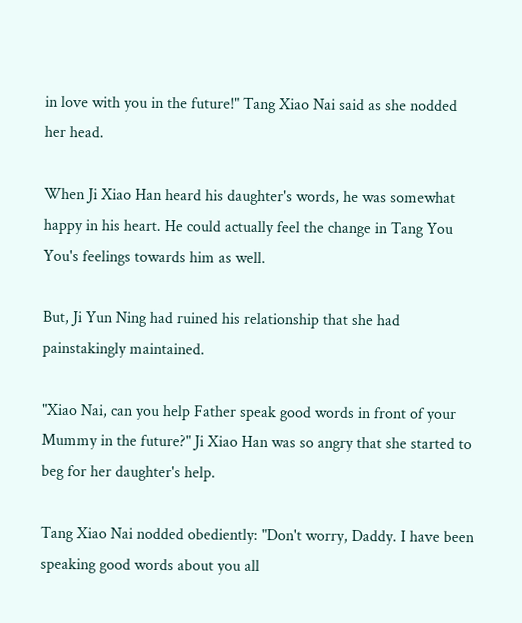in love with you in the future!" Tang Xiao Nai said as she nodded her head.

When Ji Xiao Han heard his daughter's words, he was somewhat happy in his heart. He could actually feel the change in Tang You You's feelings towards him as well.

But, Ji Yun Ning had ruined his relationship that she had painstakingly maintained.

"Xiao Nai, can you help Father speak good words in front of your Mummy in the future?" Ji Xiao Han was so angry that she started to beg for her daughter's help.

Tang Xiao Nai nodded obediently: "Don't worry, Daddy. I have been speaking good words about you all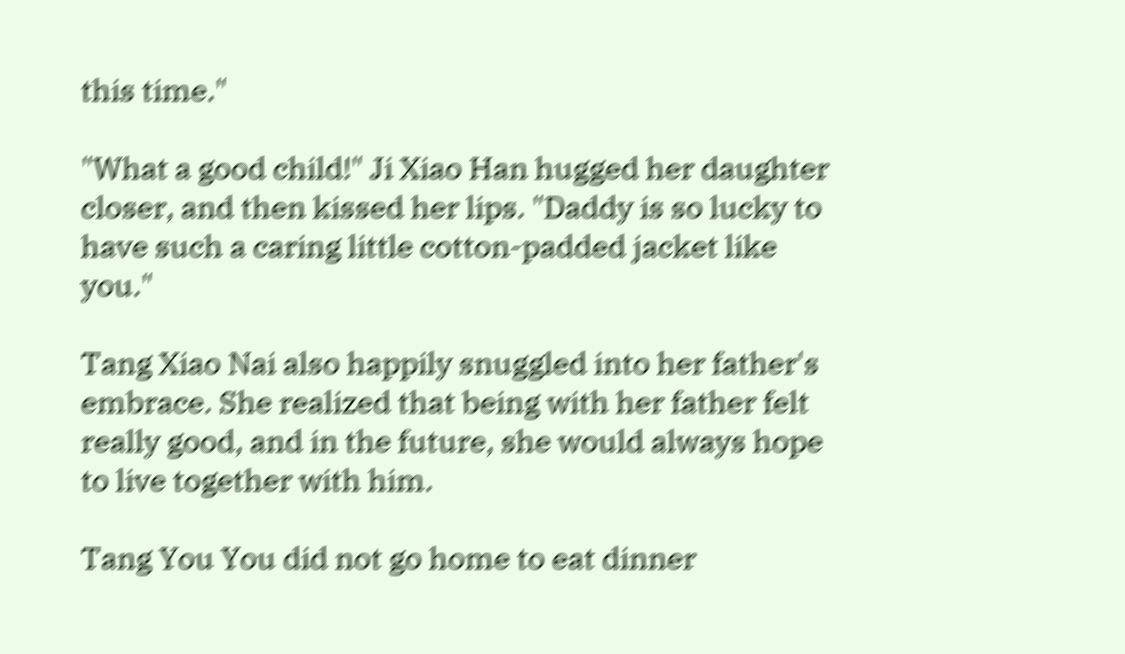this time."

"What a good child!" Ji Xiao Han hugged her daughter closer, and then kissed her lips. "Daddy is so lucky to have such a caring little cotton-padded jacket like you."

Tang Xiao Nai also happily snuggled into her father's embrace. She realized that being with her father felt really good, and in the future, she would always hope to live together with him.

Tang You You did not go home to eat dinner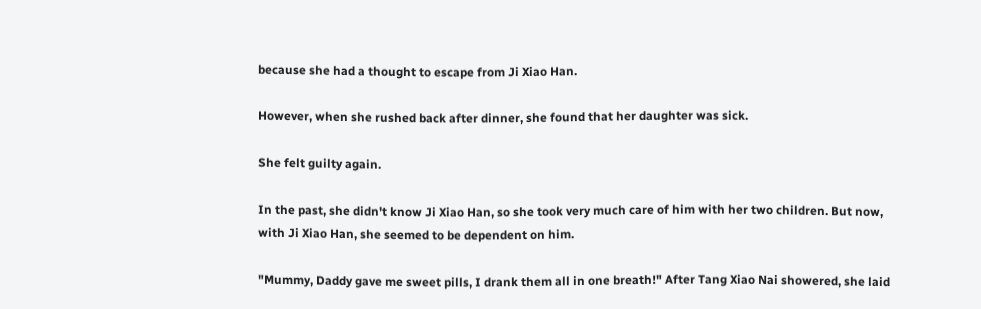because she had a thought to escape from Ji Xiao Han.

However, when she rushed back after dinner, she found that her daughter was sick.

She felt guilty again.

In the past, she didn't know Ji Xiao Han, so she took very much care of him with her two children. But now, with Ji Xiao Han, she seemed to be dependent on him.

"Mummy, Daddy gave me sweet pills, I drank them all in one breath!" After Tang Xiao Nai showered, she laid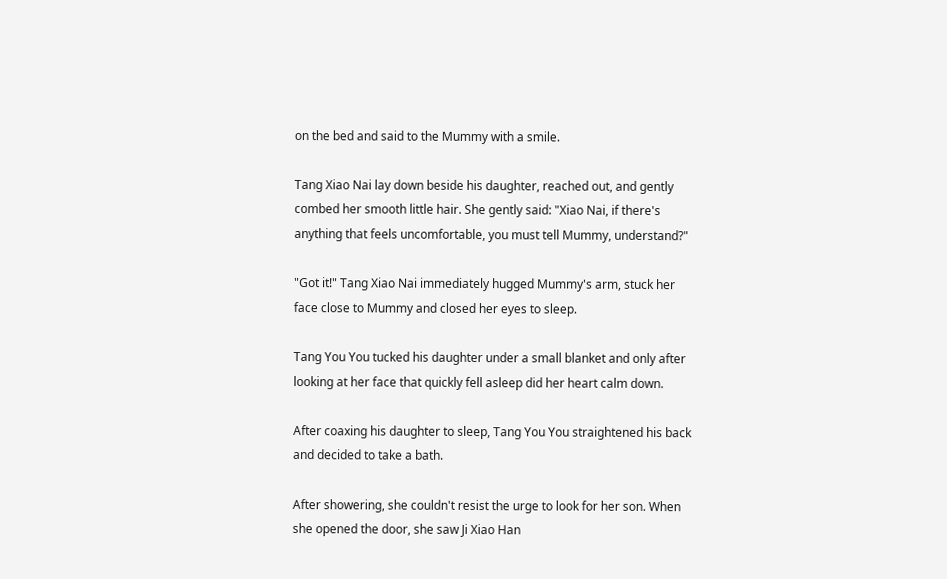on the bed and said to the Mummy with a smile.

Tang Xiao Nai lay down beside his daughter, reached out, and gently combed her smooth little hair. She gently said: "Xiao Nai, if there's anything that feels uncomfortable, you must tell Mummy, understand?"

"Got it!" Tang Xiao Nai immediately hugged Mummy's arm, stuck her face close to Mummy and closed her eyes to sleep.

Tang You You tucked his daughter under a small blanket and only after looking at her face that quickly fell asleep did her heart calm down.

After coaxing his daughter to sleep, Tang You You straightened his back and decided to take a bath.

After showering, she couldn't resist the urge to look for her son. When she opened the door, she saw Ji Xiao Han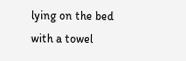lying on the bed with a towel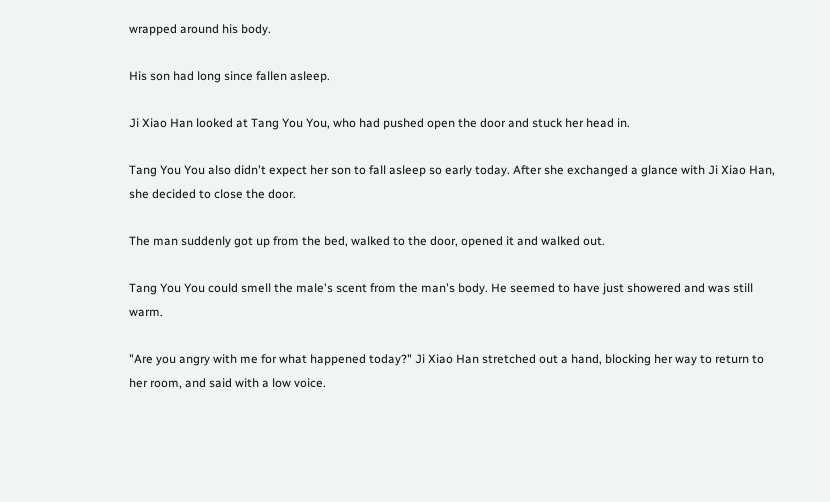wrapped around his body.

His son had long since fallen asleep.

Ji Xiao Han looked at Tang You You, who had pushed open the door and stuck her head in.

Tang You You also didn't expect her son to fall asleep so early today. After she exchanged a glance with Ji Xiao Han, she decided to close the door.

The man suddenly got up from the bed, walked to the door, opened it and walked out.

Tang You You could smell the male's scent from the man's body. He seemed to have just showered and was still warm.

"Are you angry with me for what happened today?" Ji Xiao Han stretched out a hand, blocking her way to return to her room, and said with a low voice.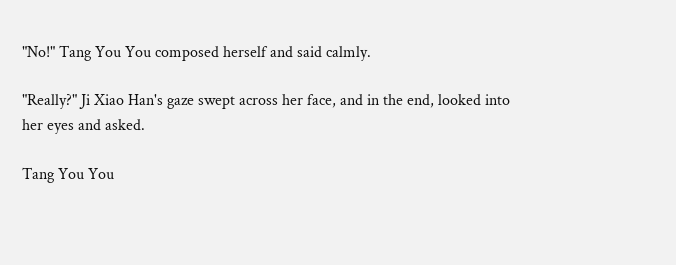"No!" Tang You You composed herself and said calmly.

"Really?" Ji Xiao Han's gaze swept across her face, and in the end, looked into her eyes and asked.

Tang You You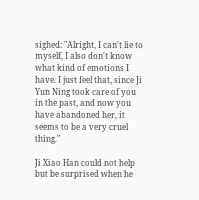sighed: "Alright, I can't lie to myself, I also don't know what kind of emotions I have. I just feel that, since Ji Yun Ning took care of you in the past, and now you have abandoned her, it seems to be a very cruel thing."

Ji Xiao Han could not help but be surprised when he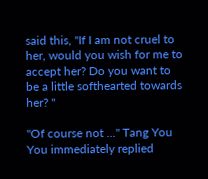said this, "If I am not cruel to her, would you wish for me to accept her? Do you want to be a little softhearted towards her? "

"Of course not …" Tang You You immediately replied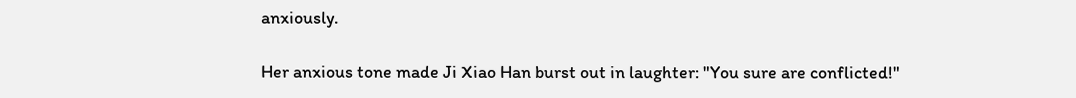anxiously.

Her anxious tone made Ji Xiao Han burst out in laughter: "You sure are conflicted!"